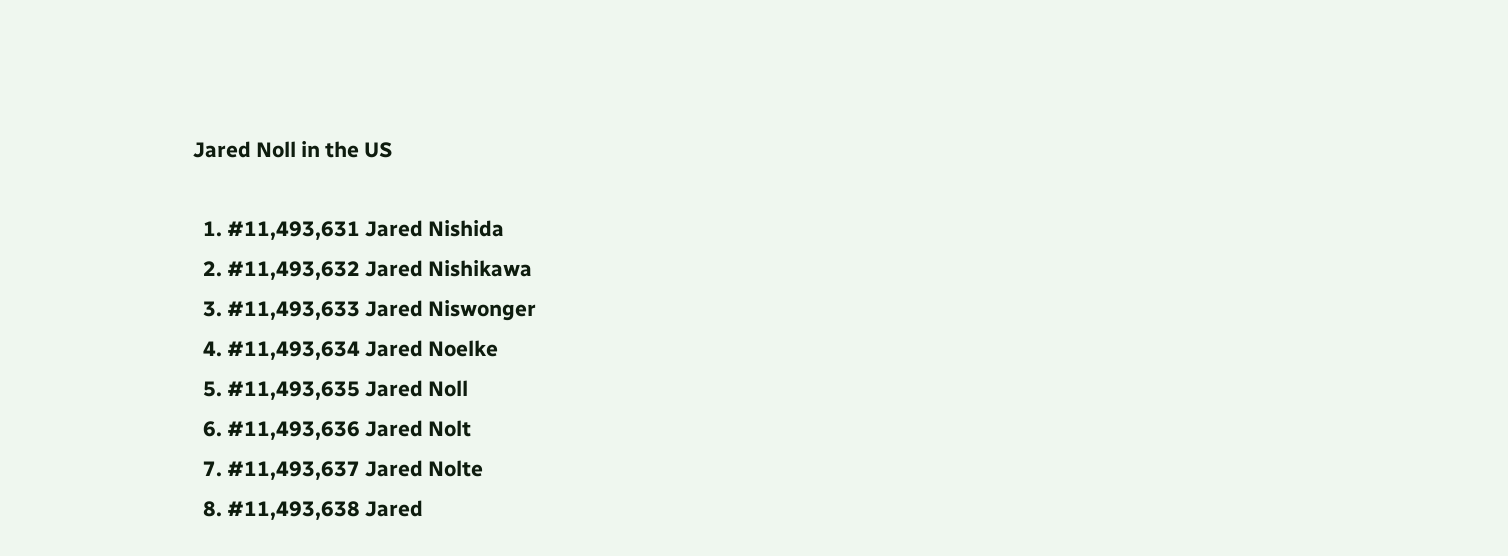Jared Noll in the US

  1. #11,493,631 Jared Nishida
  2. #11,493,632 Jared Nishikawa
  3. #11,493,633 Jared Niswonger
  4. #11,493,634 Jared Noelke
  5. #11,493,635 Jared Noll
  6. #11,493,636 Jared Nolt
  7. #11,493,637 Jared Nolte
  8. #11,493,638 Jared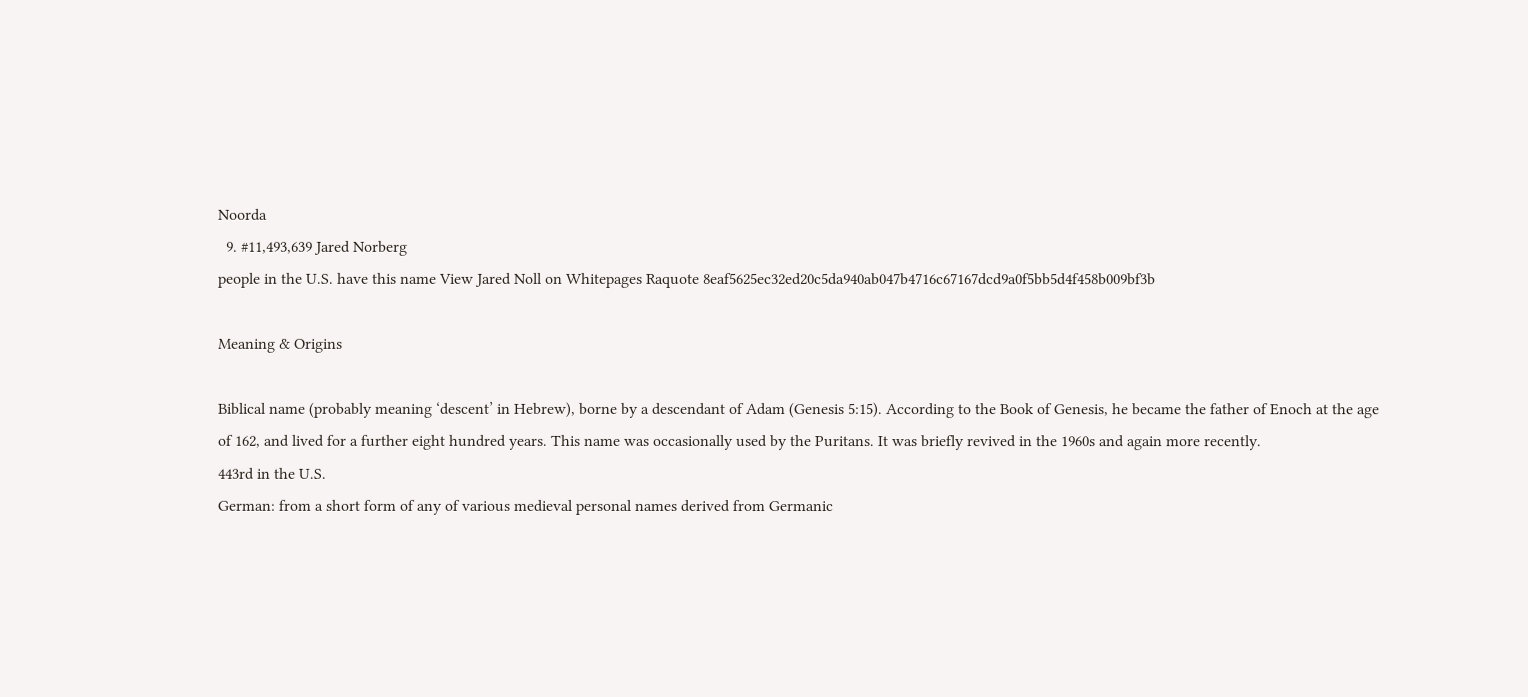Noorda
  9. #11,493,639 Jared Norberg
people in the U.S. have this name View Jared Noll on Whitepages Raquote 8eaf5625ec32ed20c5da940ab047b4716c67167dcd9a0f5bb5d4f458b009bf3b

Meaning & Origins

Biblical name (probably meaning ‘descent’ in Hebrew), borne by a descendant of Adam (Genesis 5:15). According to the Book of Genesis, he became the father of Enoch at the age of 162, and lived for a further eight hundred years. This name was occasionally used by the Puritans. It was briefly revived in the 1960s and again more recently.
443rd in the U.S.
German: from a short form of any of various medieval personal names derived from Germanic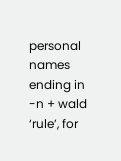personal names ending in -n + wald ‘rule’, for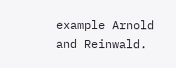example Arnold and Reinwald.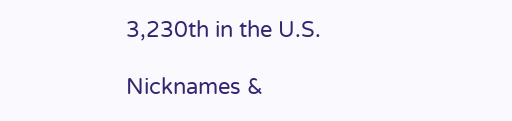3,230th in the U.S.

Nicknames &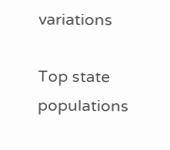variations

Top state populations